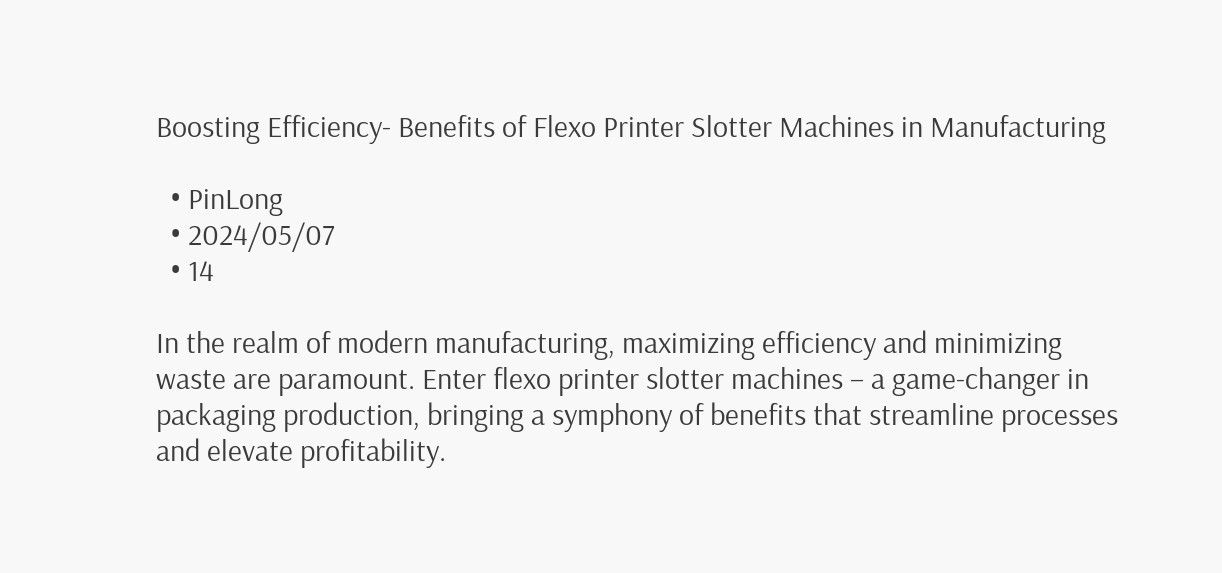Boosting Efficiency- Benefits of Flexo Printer Slotter Machines in Manufacturing

  • PinLong
  • 2024/05/07
  • 14

In the realm of modern manufacturing, maximizing efficiency and minimizing waste are paramount. Enter flexo printer slotter machines – a game-changer in packaging production, bringing a symphony of benefits that streamline processes and elevate profitability.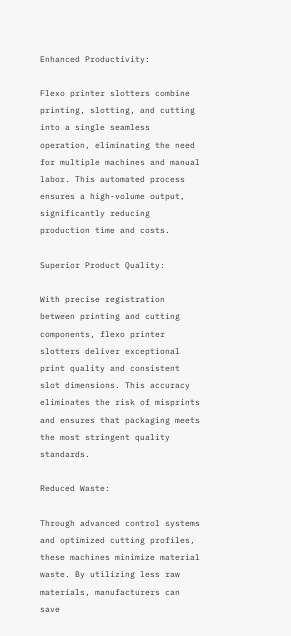Enhanced Productivity:

Flexo printer slotters combine printing, slotting, and cutting into a single seamless operation, eliminating the need for multiple machines and manual labor. This automated process ensures a high-volume output, significantly reducing production time and costs.

Superior Product Quality:

With precise registration between printing and cutting components, flexo printer slotters deliver exceptional print quality and consistent slot dimensions. This accuracy eliminates the risk of misprints and ensures that packaging meets the most stringent quality standards.

Reduced Waste:

Through advanced control systems and optimized cutting profiles, these machines minimize material waste. By utilizing less raw materials, manufacturers can save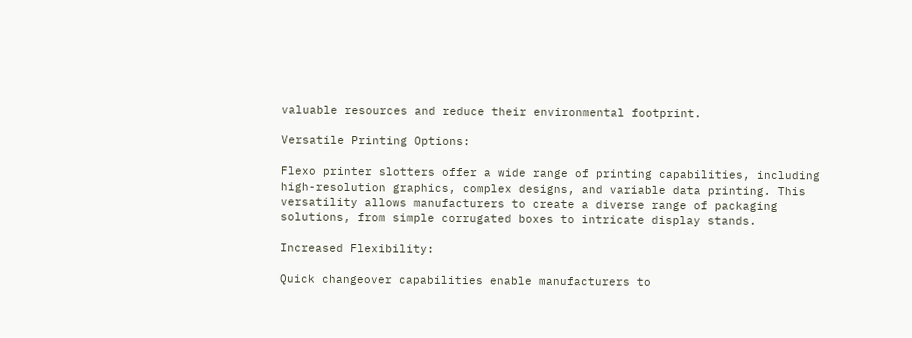valuable resources and reduce their environmental footprint.

Versatile Printing Options:

Flexo printer slotters offer a wide range of printing capabilities, including high-resolution graphics, complex designs, and variable data printing. This versatility allows manufacturers to create a diverse range of packaging solutions, from simple corrugated boxes to intricate display stands.

Increased Flexibility:

Quick changeover capabilities enable manufacturers to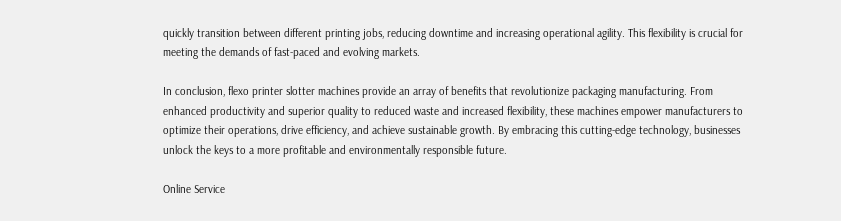quickly transition between different printing jobs, reducing downtime and increasing operational agility. This flexibility is crucial for meeting the demands of fast-paced and evolving markets.

In conclusion, flexo printer slotter machines provide an array of benefits that revolutionize packaging manufacturing. From enhanced productivity and superior quality to reduced waste and increased flexibility, these machines empower manufacturers to optimize their operations, drive efficiency, and achieve sustainable growth. By embracing this cutting-edge technology, businesses unlock the keys to a more profitable and environmentally responsible future.

Online Service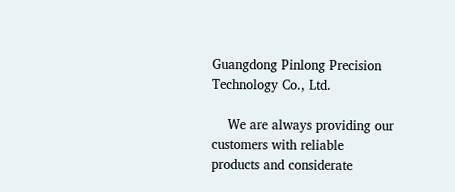Guangdong Pinlong Precision Technology Co., Ltd.

    We are always providing our customers with reliable products and considerate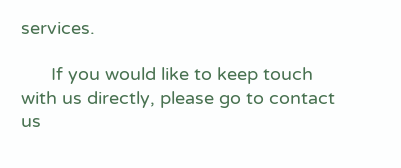services.

      If you would like to keep touch with us directly, please go to contact us